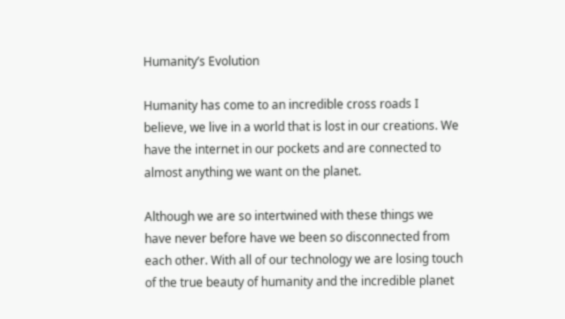Humanity’s Evolution

Humanity has come to an incredible cross roads I believe, we live in a world that is lost in our creations. We have the internet in our pockets and are connected to almost anything we want on the planet.

Although we are so intertwined with these things we have never before have we been so disconnected from each other. With all of our technology we are losing touch of the true beauty of humanity and the incredible planet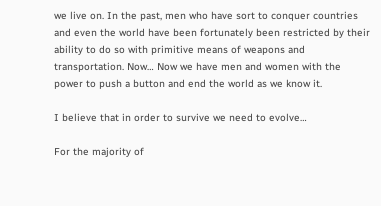we live on. In the past, men who have sort to conquer countries and even the world have been fortunately been restricted by their ability to do so with primitive means of weapons and transportation. Now… Now we have men and women with the power to push a button and end the world as we know it.

I believe that in order to survive we need to evolve…

For the majority of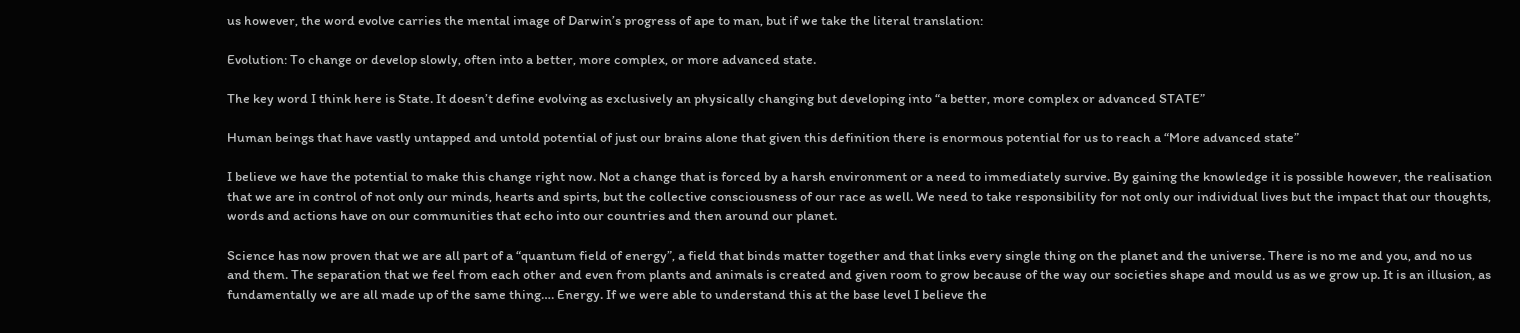us however, the word evolve carries the mental image of Darwin’s progress of ape to man, but if we take the literal translation:

Evolution: To change or develop slowly, often into a better, more complex, or more advanced state.

The key word I think here is State. It doesn’t define evolving as exclusively an physically changing but developing into “a better, more complex or advanced STATE”

Human beings that have vastly untapped and untold potential of just our brains alone that given this definition there is enormous potential for us to reach a “More advanced state”

I believe we have the potential to make this change right now. Not a change that is forced by a harsh environment or a need to immediately survive. By gaining the knowledge it is possible however, the realisation that we are in control of not only our minds, hearts and spirts, but the collective consciousness of our race as well. We need to take responsibility for not only our individual lives but the impact that our thoughts, words and actions have on our communities that echo into our countries and then around our planet.

Science has now proven that we are all part of a “quantum field of energy”, a field that binds matter together and that links every single thing on the planet and the universe. There is no me and you, and no us and them. The separation that we feel from each other and even from plants and animals is created and given room to grow because of the way our societies shape and mould us as we grow up. It is an illusion, as fundamentally we are all made up of the same thing…. Energy. If we were able to understand this at the base level I believe the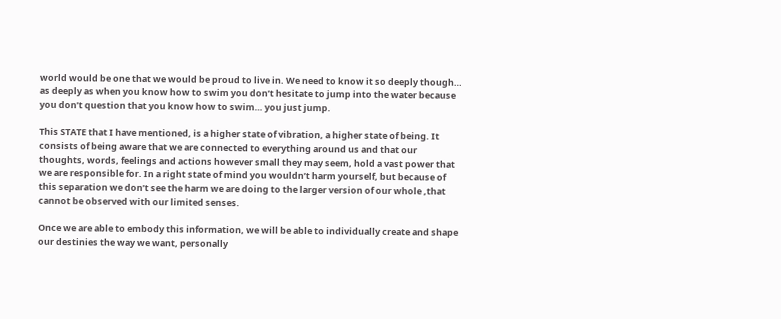world would be one that we would be proud to live in. We need to know it so deeply though… as deeply as when you know how to swim you don’t hesitate to jump into the water because you don’t question that you know how to swim… you just jump.

This STATE that I have mentioned, is a higher state of vibration, a higher state of being. It consists of being aware that we are connected to everything around us and that our thoughts, words, feelings and actions however small they may seem, hold a vast power that we are responsible for. In a right state of mind you wouldn’t harm yourself, but because of this separation we don’t see the harm we are doing to the larger version of our whole ,that cannot be observed with our limited senses.

Once we are able to embody this information, we will be able to individually create and shape our destinies the way we want, personally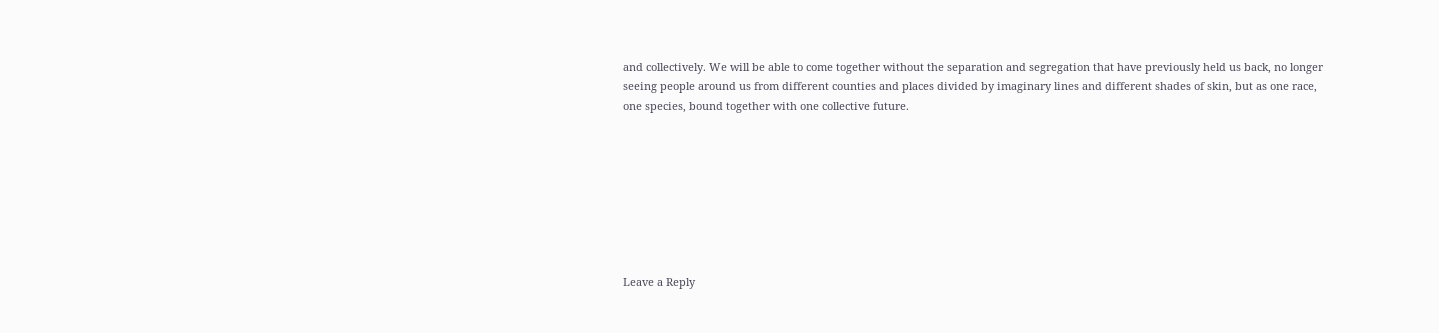and collectively. We will be able to come together without the separation and segregation that have previously held us back, no longer seeing people around us from different counties and places divided by imaginary lines and different shades of skin, but as one race, one species, bound together with one collective future.








Leave a Reply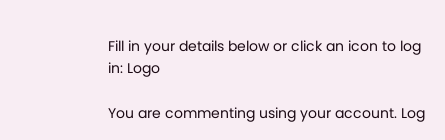Fill in your details below or click an icon to log in: Logo

You are commenting using your account. Log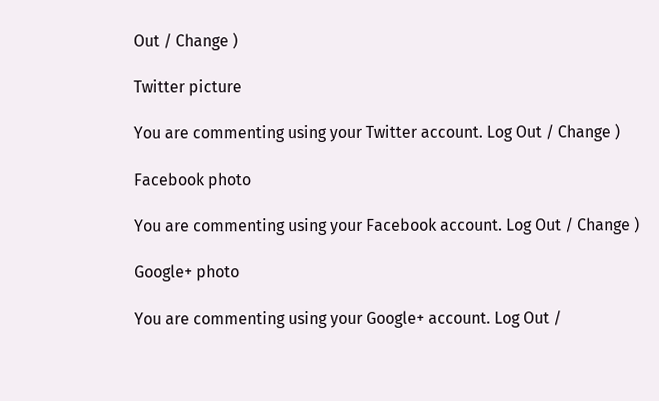Out / Change )

Twitter picture

You are commenting using your Twitter account. Log Out / Change )

Facebook photo

You are commenting using your Facebook account. Log Out / Change )

Google+ photo

You are commenting using your Google+ account. Log Out /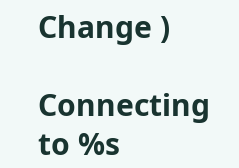Change )

Connecting to %s